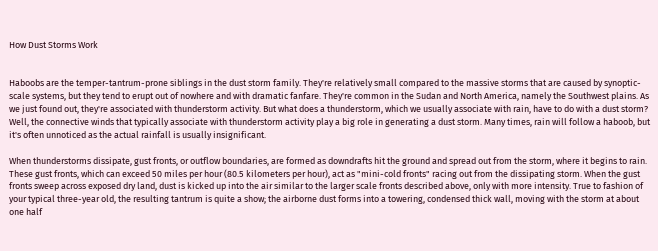How Dust Storms Work


Haboobs are the temper-tantrum-prone siblings in the dust storm family. They're relatively small compared to the massive storms that are caused by synoptic-scale systems, but they tend to erupt out of nowhere and with dramatic fanfare. They're common in the Sudan and North America, namely the Southwest plains. As we just found out, they're associated with thunderstorm activity. But what does a thunderstorm, which we usually associate with rain, have to do with a dust storm? Well, the connective winds that typically associate with thunderstorm activity play a big role in generating a dust storm. Many times, rain will follow a haboob, but it's often unnoticed as the actual rainfall is usually insignificant.

When thunderstorms dissipate, gust fronts, or outflow boundaries, are formed as downdrafts hit the ground and spread out from the storm, where it begins to rain. These gust fronts, which can exceed 50 miles per hour (80.5 kilometers per hour), act as "mini-cold fronts" racing out from the dissipating storm. When the gust fronts sweep across exposed dry land, dust is kicked up into the air similar to the larger scale fronts described above, only with more intensity. True to fashion of your typical three-year old, the resulting tantrum is quite a show; the airborne dust forms into a towering, condensed thick wall, moving with the storm at about one half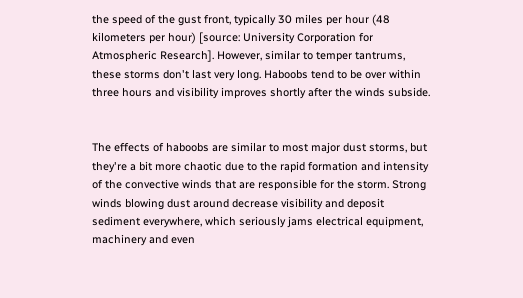the speed of the gust front, typically 30 miles per hour (48 kilometers per hour) [source: University Corporation for Atmospheric Research]. However, similar to temper tantrums, these storms don't last very long. Haboobs tend to be over within three hours and visibility improves shortly after the winds subside.


The effects of haboobs are similar to most major dust storms, but they're a bit more chaotic due to the rapid formation and intensity of the convective winds that are responsible for the storm. Strong winds blowing dust around decrease visibility and deposit sediment everywhere, which seriously jams electrical equipment, machinery and even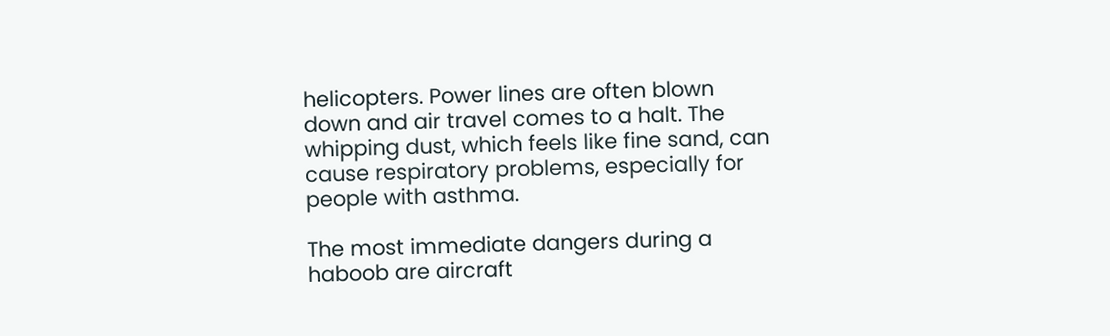helicopters. Power lines are often blown down and air travel comes to a halt. The whipping dust, which feels like fine sand, can cause respiratory problems, especially for people with asthma.

The most immediate dangers during a haboob are aircraft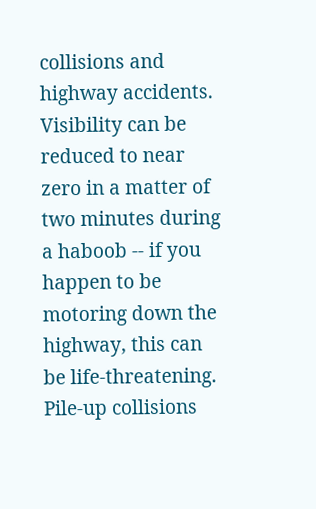collisions and highway accidents. Visibility can be reduced to near zero in a matter of two minutes during a haboob -- if you happen to be motoring down the highway, this can be life-threatening. Pile-up collisions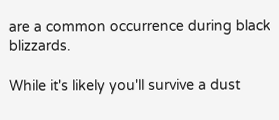are a common occurrence during black blizzards.

While it's likely you'll survive a dust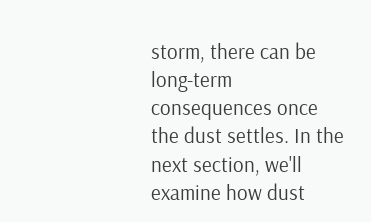storm, there can be long-term consequences once the dust settles. In the next section, we'll examine how dust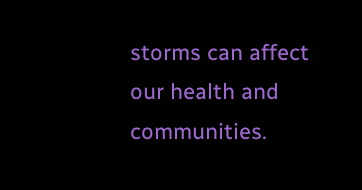storms can affect our health and communities.